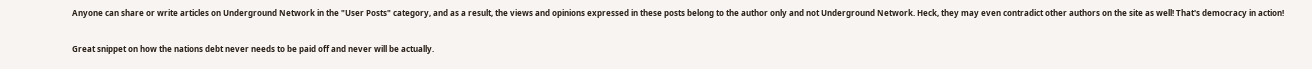Anyone can share or write articles on Underground Network in the "User Posts" category, and as a result, the views and opinions expressed in these posts belong to the author only and not Underground Network. Heck, they may even contradict other authors on the site as well! That's democracy in action!

Great snippet on how the nations debt never needs to be paid off and never will be actually.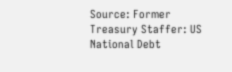Source: Former Treasury Staffer: US National Debt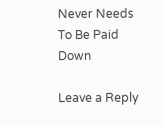Never Needs To Be Paid Down

Leave a Reply